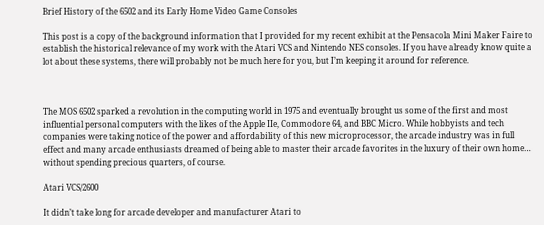Brief History of the 6502 and its Early Home Video Game Consoles

This post is a copy of the background information that I provided for my recent exhibit at the Pensacola Mini Maker Faire to establish the historical relevance of my work with the Atari VCS and Nintendo NES consoles. If you have already know quite a lot about these systems, there will probably not be much here for you, but I’m keeping it around for reference.



The MOS 6502 sparked a revolution in the computing world in 1975 and eventually brought us some of the first and most influential personal computers with the likes of the Apple IIe, Commodore 64, and BBC Micro. While hobbyists and tech companies were taking notice of the power and affordability of this new microprocessor, the arcade industry was in full effect and many arcade enthusiasts dreamed of being able to master their arcade favorites in the luxury of their own home… without spending precious quarters, of course.

Atari VCS/2600

It didn’t take long for arcade developer and manufacturer Atari to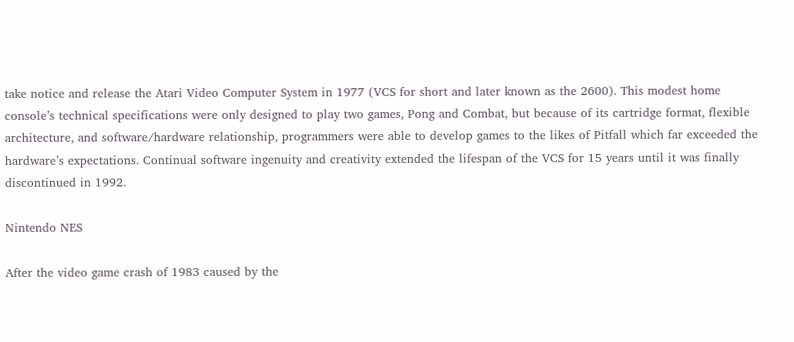take notice and release the Atari Video Computer System in 1977 (VCS for short and later known as the 2600). This modest home console’s technical specifications were only designed to play two games, Pong and Combat, but because of its cartridge format, flexible architecture, and software/hardware relationship, programmers were able to develop games to the likes of Pitfall which far exceeded the hardware’s expectations. Continual software ingenuity and creativity extended the lifespan of the VCS for 15 years until it was finally discontinued in 1992.

Nintendo NES

After the video game crash of 1983 caused by the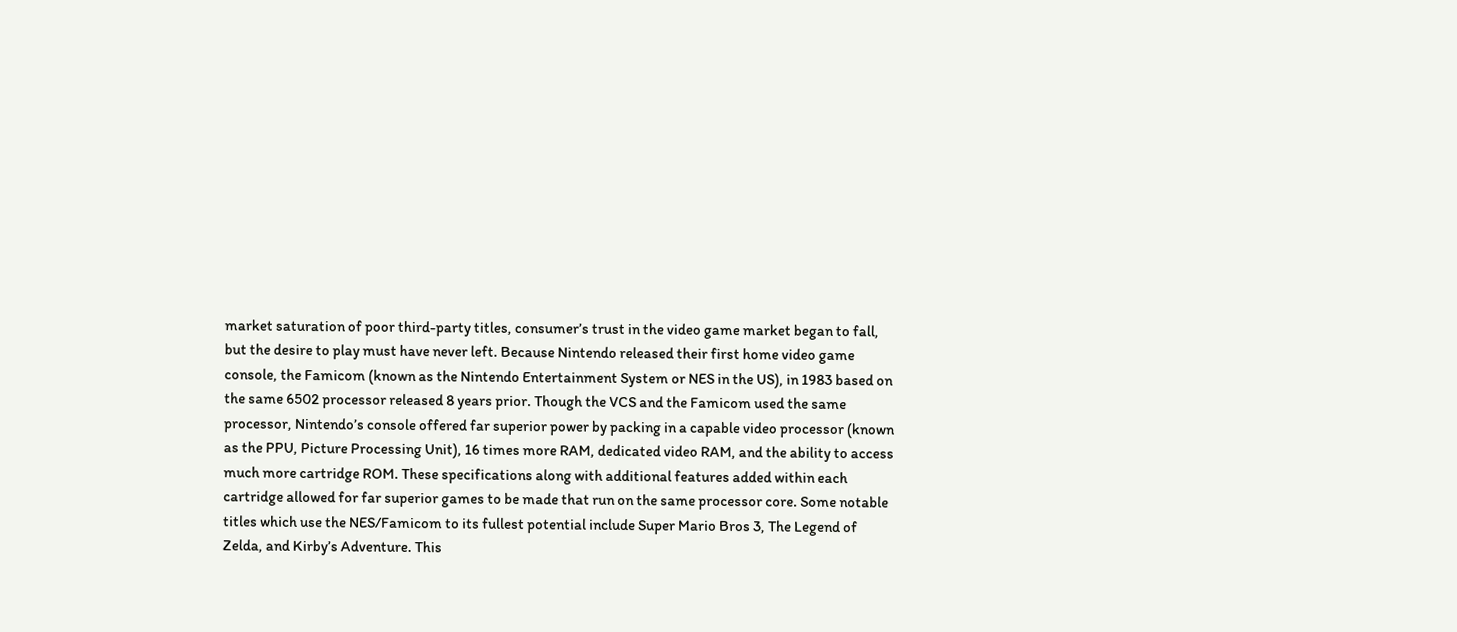market saturation of poor third-party titles, consumer’s trust in the video game market began to fall, but the desire to play must have never left. Because Nintendo released their first home video game console, the Famicom (known as the Nintendo Entertainment System or NES in the US), in 1983 based on the same 6502 processor released 8 years prior. Though the VCS and the Famicom used the same processor, Nintendo’s console offered far superior power by packing in a capable video processor (known as the PPU, Picture Processing Unit), 16 times more RAM, dedicated video RAM, and the ability to access much more cartridge ROM. These specifications along with additional features added within each cartridge allowed for far superior games to be made that run on the same processor core. Some notable titles which use the NES/Famicom to its fullest potential include Super Mario Bros 3, The Legend of Zelda, and Kirby’s Adventure. This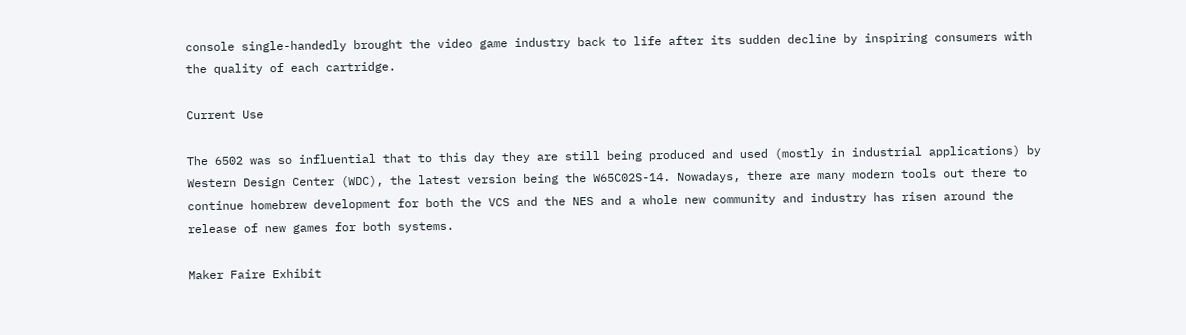console single-handedly brought the video game industry back to life after its sudden decline by inspiring consumers with the quality of each cartridge.

Current Use

The 6502 was so influential that to this day they are still being produced and used (mostly in industrial applications) by Western Design Center (WDC), the latest version being the W65C02S-14. Nowadays, there are many modern tools out there to continue homebrew development for both the VCS and the NES and a whole new community and industry has risen around the release of new games for both systems.

Maker Faire Exhibit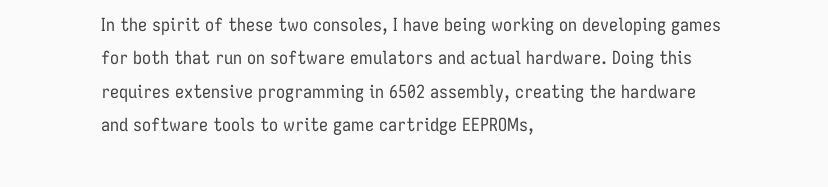In the spirit of these two consoles, I have being working on developing games for both that run on software emulators and actual hardware. Doing this requires extensive programming in 6502 assembly, creating the hardware and software tools to write game cartridge EEPROMs,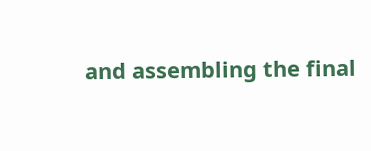and assembling the final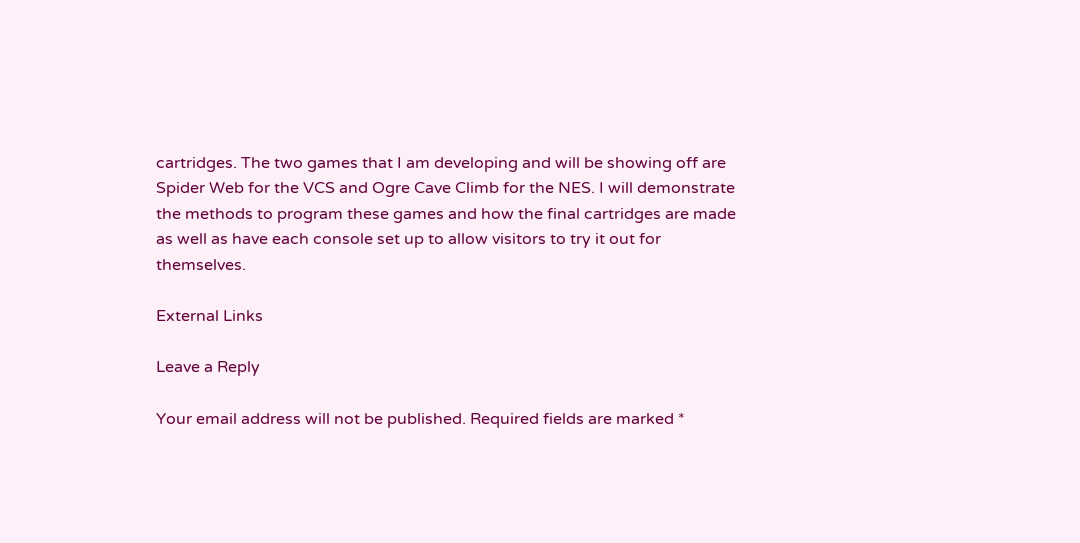cartridges. The two games that I am developing and will be showing off are Spider Web for the VCS and Ogre Cave Climb for the NES. I will demonstrate the methods to program these games and how the final cartridges are made as well as have each console set up to allow visitors to try it out for themselves.

External Links

Leave a Reply

Your email address will not be published. Required fields are marked *